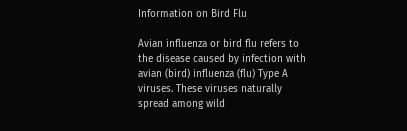Information on Bird Flu

Avian influenza or bird flu refers to the disease caused by infection with avian (bird) influenza (flu) Type A viruses. These viruses naturally spread among wild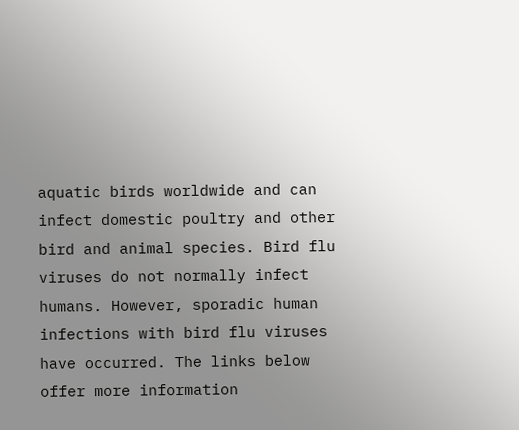aquatic birds worldwide and can infect domestic poultry and other bird and animal species. Bird flu viruses do not normally infect humans. However, sporadic human infections with bird flu viruses have occurred. The links below offer more information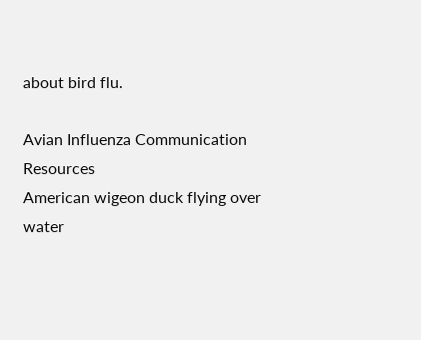about bird flu.

Avian Influenza Communication Resources
American wigeon duck flying over water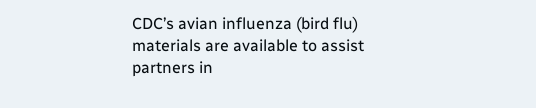CDC’s avian influenza (bird flu) materials are available to assist partners in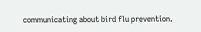communicating about bird flu prevention.